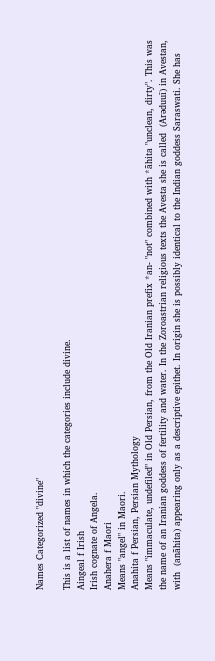Names Categorized "divine"

This is a list of names in which the categories include divine.
Aingeal f Irish
Irish cognate of Angela.
Anahera f Maori
Means "angel" in Maori.
Anahita f Persian, Persian Mythology
Means "immaculate, undefiled" in Old Persian, from the Old Iranian prefix *an- "not" combined with *āhita "unclean, dirty". This was the name of an Iranian goddess of fertility and water. In the Zoroastrian religious texts the Avesta she is called  (Arəduuī) in Avestan, with  (anāhita) appearing only as a descriptive epithet. In origin she is possibly identical to the Indian goddess Saraswati. She has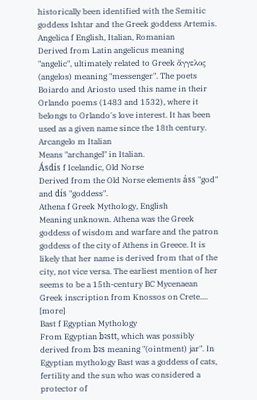historically been identified with the Semitic goddess Ishtar and the Greek goddess Artemis.
Angelica f English, Italian, Romanian
Derived from Latin angelicus meaning "angelic", ultimately related to Greek ἄγγελος (angelos) meaning "messenger". The poets Boiardo and Ariosto used this name in their Orlando poems (1483 and 1532), where it belongs to Orlando's love interest. It has been used as a given name since the 18th century.
Arcangelo m Italian
Means "archangel" in Italian.
Ásdís f Icelandic, Old Norse
Derived from the Old Norse elements áss "god" and dís "goddess".
Athena f Greek Mythology, English
Meaning unknown. Athena was the Greek goddess of wisdom and warfare and the patron goddess of the city of Athens in Greece. It is likely that her name is derived from that of the city, not vice versa. The earliest mention of her seems to be a 15th-century BC Mycenaean Greek inscription from Knossos on Crete.... [more]
Bast f Egyptian Mythology
From Egyptian bꜣstt, which was possibly derived from bꜣs meaning "(ointment) jar". In Egyptian mythology Bast was a goddess of cats, fertility and the sun who was considered a protector of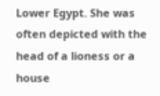Lower Egypt. She was often depicted with the head of a lioness or a house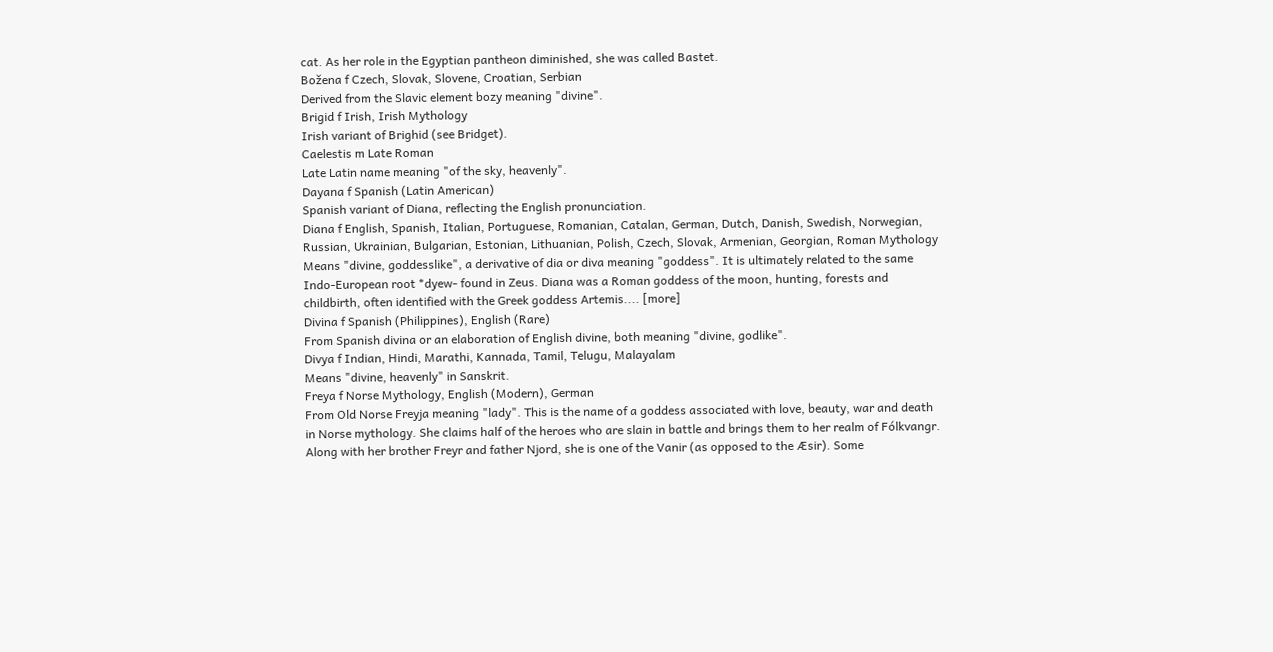cat. As her role in the Egyptian pantheon diminished, she was called Bastet.
Božena f Czech, Slovak, Slovene, Croatian, Serbian
Derived from the Slavic element bozy meaning "divine".
Brigid f Irish, Irish Mythology
Irish variant of Brighid (see Bridget).
Caelestis m Late Roman
Late Latin name meaning "of the sky, heavenly".
Dayana f Spanish (Latin American)
Spanish variant of Diana, reflecting the English pronunciation.
Diana f English, Spanish, Italian, Portuguese, Romanian, Catalan, German, Dutch, Danish, Swedish, Norwegian, Russian, Ukrainian, Bulgarian, Estonian, Lithuanian, Polish, Czech, Slovak, Armenian, Georgian, Roman Mythology
Means "divine, goddesslike", a derivative of dia or diva meaning "goddess". It is ultimately related to the same Indo-European root *dyew- found in Zeus. Diana was a Roman goddess of the moon, hunting, forests and childbirth, often identified with the Greek goddess Artemis.... [more]
Divina f Spanish (Philippines), English (Rare)
From Spanish divina or an elaboration of English divine, both meaning "divine, godlike".
Divya f Indian, Hindi, Marathi, Kannada, Tamil, Telugu, Malayalam
Means "divine, heavenly" in Sanskrit.
Freya f Norse Mythology, English (Modern), German
From Old Norse Freyja meaning "lady". This is the name of a goddess associated with love, beauty, war and death in Norse mythology. She claims half of the heroes who are slain in battle and brings them to her realm of Fólkvangr. Along with her brother Freyr and father Njord, she is one of the Vanir (as opposed to the Æsir). Some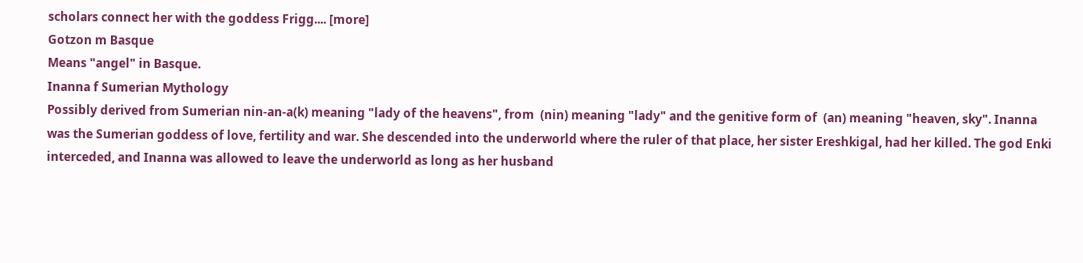scholars connect her with the goddess Frigg.... [more]
Gotzon m Basque
Means "angel" in Basque.
Inanna f Sumerian Mythology
Possibly derived from Sumerian nin-an-a(k) meaning "lady of the heavens", from  (nin) meaning "lady" and the genitive form of  (an) meaning "heaven, sky". Inanna was the Sumerian goddess of love, fertility and war. She descended into the underworld where the ruler of that place, her sister Ereshkigal, had her killed. The god Enki interceded, and Inanna was allowed to leave the underworld as long as her husband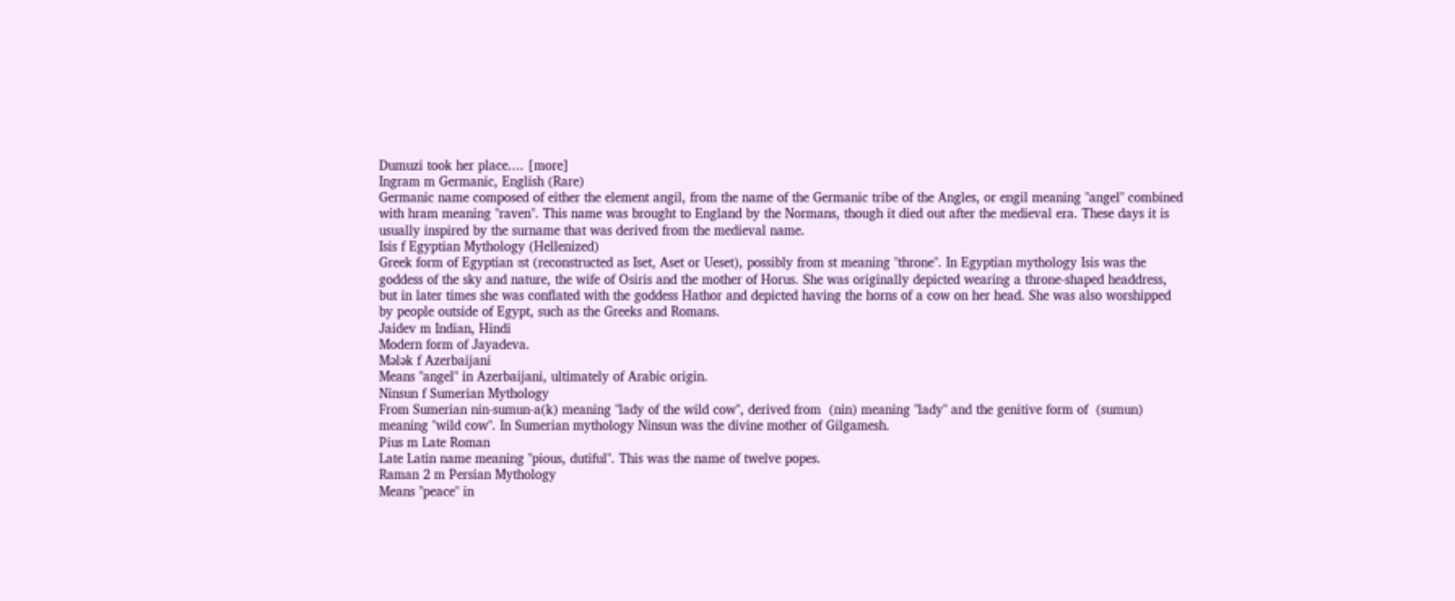Dumuzi took her place.... [more]
Ingram m Germanic, English (Rare)
Germanic name composed of either the element angil, from the name of the Germanic tribe of the Angles, or engil meaning "angel" combined with hram meaning "raven". This name was brought to England by the Normans, though it died out after the medieval era. These days it is usually inspired by the surname that was derived from the medieval name.
Isis f Egyptian Mythology (Hellenized)
Greek form of Egyptian ꜣst (reconstructed as Iset, Aset or Ueset), possibly from st meaning "throne". In Egyptian mythology Isis was the goddess of the sky and nature, the wife of Osiris and the mother of Horus. She was originally depicted wearing a throne-shaped headdress, but in later times she was conflated with the goddess Hathor and depicted having the horns of a cow on her head. She was also worshipped by people outside of Egypt, such as the Greeks and Romans.
Jaidev m Indian, Hindi
Modern form of Jayadeva.
Mələk f Azerbaijani
Means "angel" in Azerbaijani, ultimately of Arabic origin.
Ninsun f Sumerian Mythology
From Sumerian nin-sumun-a(k) meaning "lady of the wild cow", derived from  (nin) meaning "lady" and the genitive form of  (sumun) meaning "wild cow". In Sumerian mythology Ninsun was the divine mother of Gilgamesh.
Pius m Late Roman
Late Latin name meaning "pious, dutiful". This was the name of twelve popes.
Raman 2 m Persian Mythology
Means "peace" in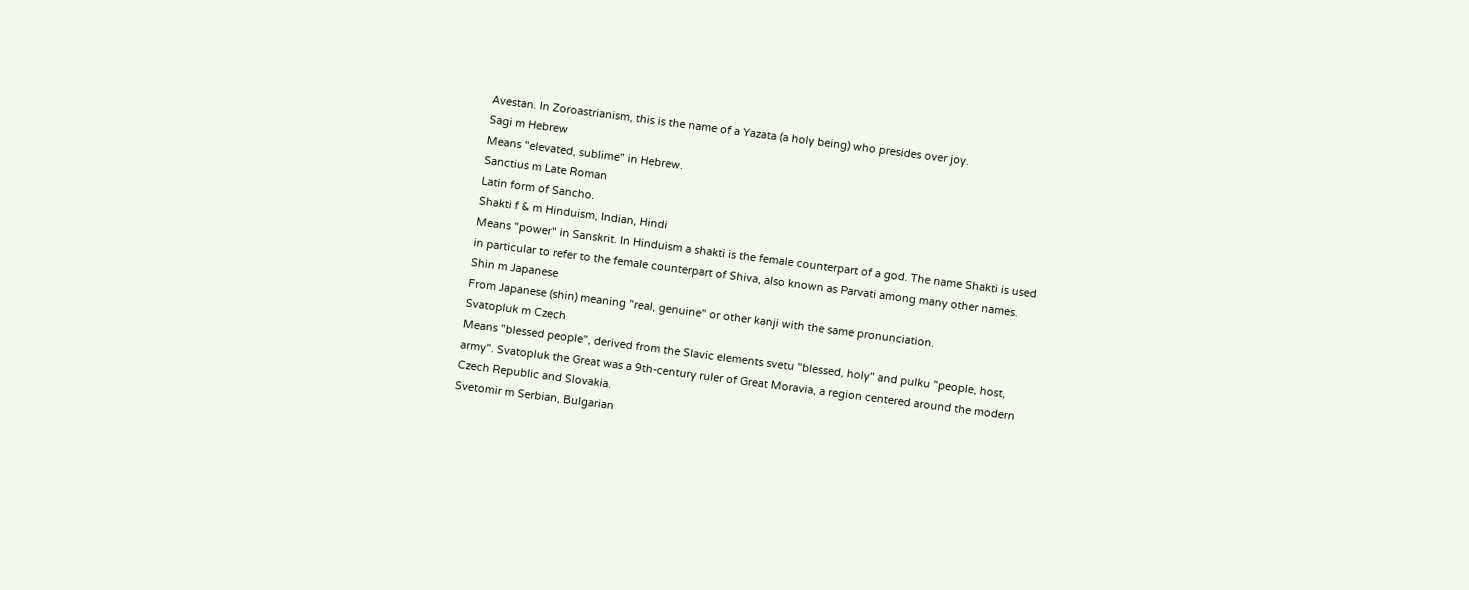Avestan. In Zoroastrianism, this is the name of a Yazata (a holy being) who presides over joy.
Sagi m Hebrew
Means "elevated, sublime" in Hebrew.
Sanctius m Late Roman
Latin form of Sancho.
Shakti f & m Hinduism, Indian, Hindi
Means "power" in Sanskrit. In Hinduism a shakti is the female counterpart of a god. The name Shakti is used in particular to refer to the female counterpart of Shiva, also known as Parvati among many other names.
Shin m Japanese
From Japanese (shin) meaning "real, genuine" or other kanji with the same pronunciation.
Svatopluk m Czech
Means "blessed people", derived from the Slavic elements svetu "blessed, holy" and pulku "people, host, army". Svatopluk the Great was a 9th-century ruler of Great Moravia, a region centered around the modern Czech Republic and Slovakia.
Svetomir m Serbian, Bulgarian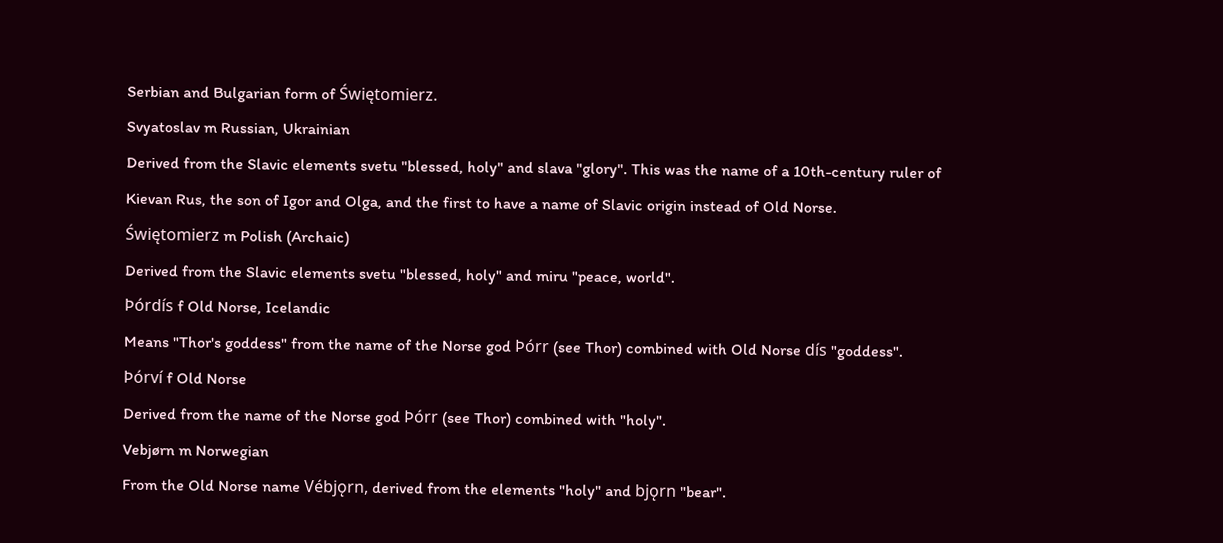Serbian and Bulgarian form of Świętomierz.
Svyatoslav m Russian, Ukrainian
Derived from the Slavic elements svetu "blessed, holy" and slava "glory". This was the name of a 10th-century ruler of Kievan Rus, the son of Igor and Olga, and the first to have a name of Slavic origin instead of Old Norse.
Świętomierz m Polish (Archaic)
Derived from the Slavic elements svetu "blessed, holy" and miru "peace, world".
Þórdís f Old Norse, Icelandic
Means "Thor's goddess" from the name of the Norse god Þórr (see Thor) combined with Old Norse dís "goddess".
Þórví f Old Norse
Derived from the name of the Norse god Þórr (see Thor) combined with "holy".
Vebjørn m Norwegian
From the Old Norse name Vébjǫrn, derived from the elements "holy" and bjǫrn "bear".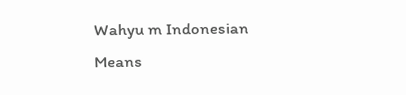Wahyu m Indonesian
Means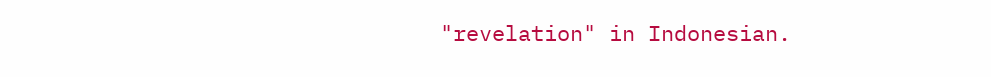"revelation" in Indonesian.